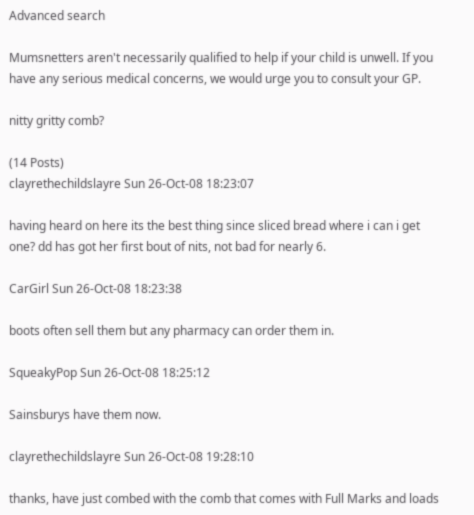Advanced search

Mumsnetters aren't necessarily qualified to help if your child is unwell. If you have any serious medical concerns, we would urge you to consult your GP.

nitty gritty comb?

(14 Posts)
clayrethechildslayre Sun 26-Oct-08 18:23:07

having heard on here its the best thing since sliced bread where i can i get one? dd has got her first bout of nits, not bad for nearly 6.

CarGirl Sun 26-Oct-08 18:23:38

boots often sell them but any pharmacy can order them in.

SqueakyPop Sun 26-Oct-08 18:25:12

Sainsburys have them now.

clayrethechildslayre Sun 26-Oct-08 19:28:10

thanks, have just combed with the comb that comes with Full Marks and loads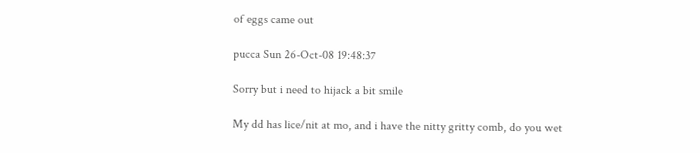of eggs came out

pucca Sun 26-Oct-08 19:48:37

Sorry but i need to hijack a bit smile

My dd has lice/nit at mo, and i have the nitty gritty comb, do you wet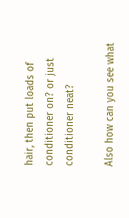hair, then put loads of conditioner on? or just conditioner neat?

Also how can you see what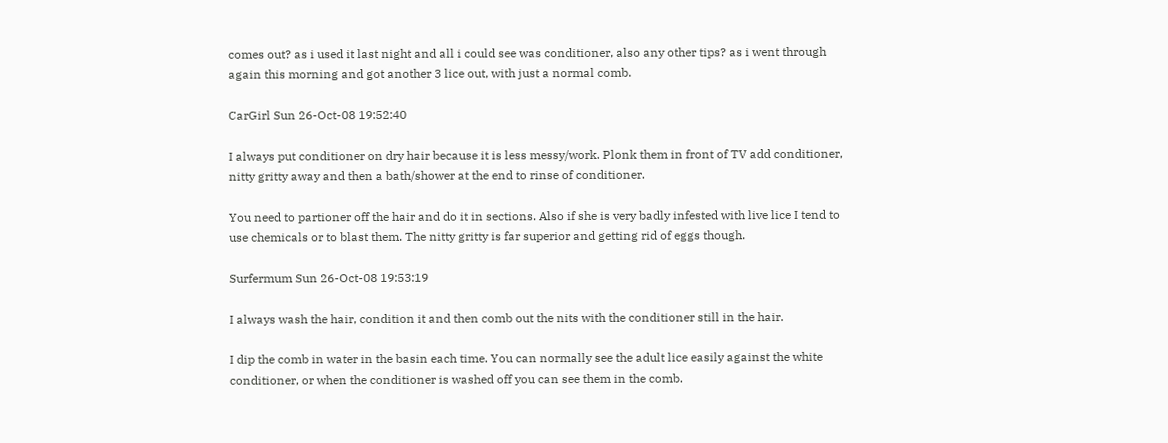comes out? as i used it last night and all i could see was conditioner, also any other tips? as i went through again this morning and got another 3 lice out, with just a normal comb.

CarGirl Sun 26-Oct-08 19:52:40

I always put conditioner on dry hair because it is less messy/work. Plonk them in front of TV add conditioner, nitty gritty away and then a bath/shower at the end to rinse of conditioner.

You need to partioner off the hair and do it in sections. Also if she is very badly infested with live lice I tend to use chemicals or to blast them. The nitty gritty is far superior and getting rid of eggs though.

Surfermum Sun 26-Oct-08 19:53:19

I always wash the hair, condition it and then comb out the nits with the conditioner still in the hair.

I dip the comb in water in the basin each time. You can normally see the adult lice easily against the white conditioner, or when the conditioner is washed off you can see them in the comb.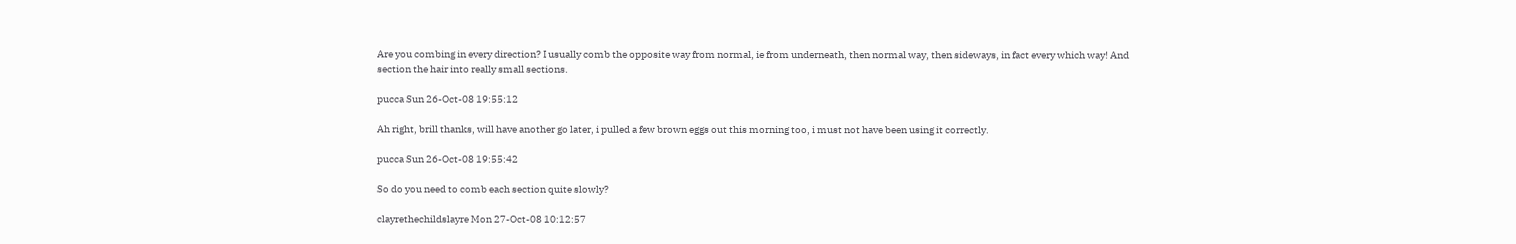Are you combing in every direction? I usually comb the opposite way from normal, ie from underneath, then normal way, then sideways, in fact every which way! And section the hair into really small sections.

pucca Sun 26-Oct-08 19:55:12

Ah right, brill thanks, will have another go later, i pulled a few brown eggs out this morning too, i must not have been using it correctly.

pucca Sun 26-Oct-08 19:55:42

So do you need to comb each section quite slowly?

clayrethechildslayre Mon 27-Oct-08 10:12:57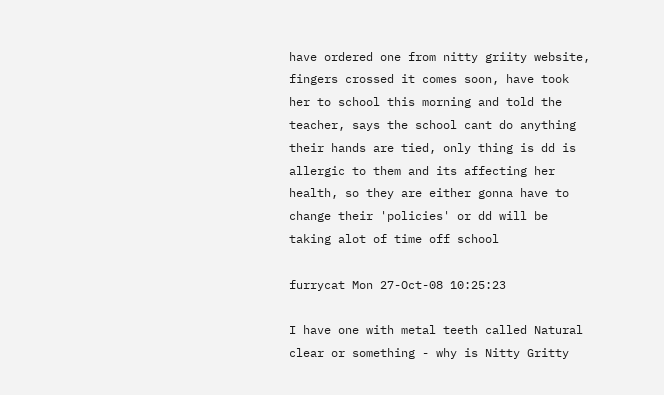have ordered one from nitty griity website, fingers crossed it comes soon, have took her to school this morning and told the teacher, says the school cant do anything their hands are tied, only thing is dd is allergic to them and its affecting her health, so they are either gonna have to change their 'policies' or dd will be taking alot of time off school

furrycat Mon 27-Oct-08 10:25:23

I have one with metal teeth called Natural clear or something - why is Nitty Gritty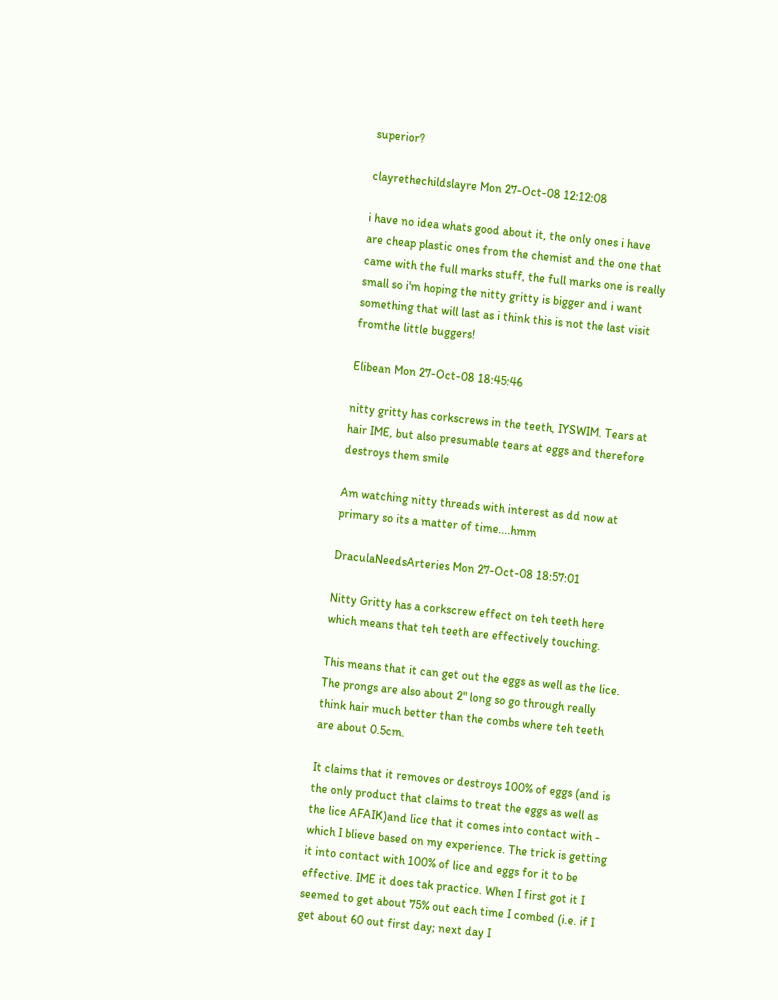superior?

clayrethechildslayre Mon 27-Oct-08 12:12:08

i have no idea whats good about it, the only ones i have are cheap plastic ones from the chemist and the one that came with the full marks stuff, the full marks one is really small so i'm hoping the nitty gritty is bigger and i want something that will last as i think this is not the last visit fromthe little buggers!

Elibean Mon 27-Oct-08 18:45:46

nitty gritty has corkscrews in the teeth, IYSWIM. Tears at hair IME, but also presumable tears at eggs and therefore destroys them smile

Am watching nitty threads with interest as dd now at primary so its a matter of time....hmm

DraculaNeedsArteries Mon 27-Oct-08 18:57:01

Nitty Gritty has a corkscrew effect on teh teeth here which means that teh teeth are effectively touching.

This means that it can get out the eggs as well as the lice. The prongs are also about 2" long so go through really think hair much better than the combs where teh teeth are about 0.5cm.

It claims that it removes or destroys 100% of eggs (and is the only product that claims to treat the eggs as well as the lice AFAIK)and lice that it comes into contact with - which I blieve based on my experience. The trick is getting it into contact with 100% of lice and eggs for it to be effective. IME it does tak practice. When I first got it I seemed to get about 75% out each time I combed (i.e. if I get about 60 out first day; next day I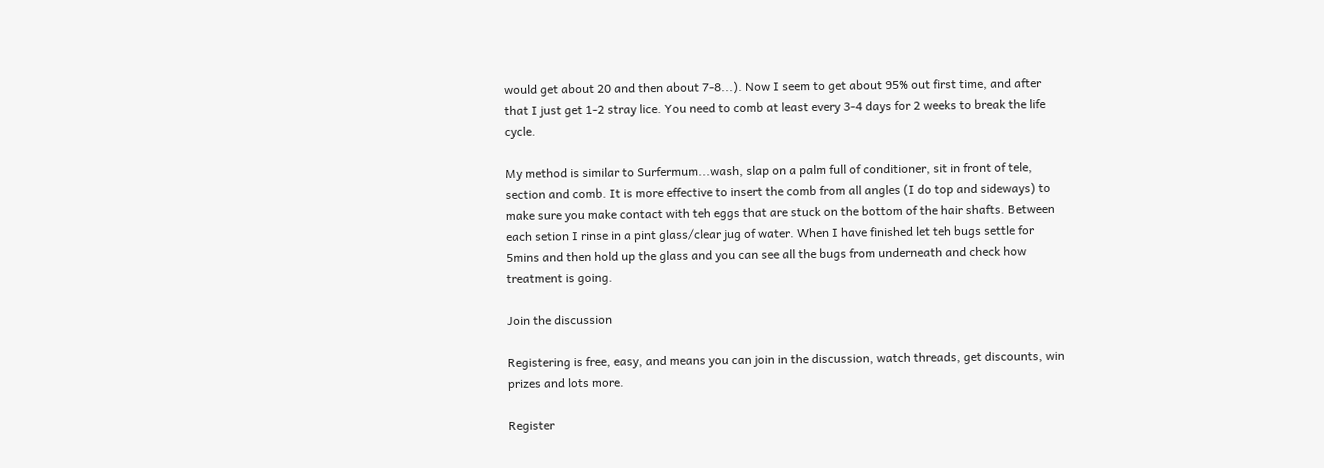would get about 20 and then about 7-8...). Now I seem to get about 95% out first time, and after that I just get 1-2 stray lice. You need to comb at least every 3-4 days for 2 weeks to break the life cycle.

My method is similar to Surfermum...wash, slap on a palm full of conditioner, sit in front of tele, section and comb. It is more effective to insert the comb from all angles (I do top and sideways) to make sure you make contact with teh eggs that are stuck on the bottom of the hair shafts. Between each setion I rinse in a pint glass/clear jug of water. When I have finished let teh bugs settle for 5mins and then hold up the glass and you can see all the bugs from underneath and check how treatment is going.

Join the discussion

Registering is free, easy, and means you can join in the discussion, watch threads, get discounts, win prizes and lots more.

Register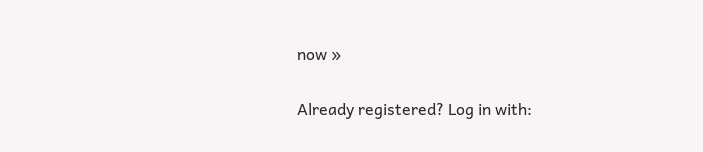now »

Already registered? Log in with: